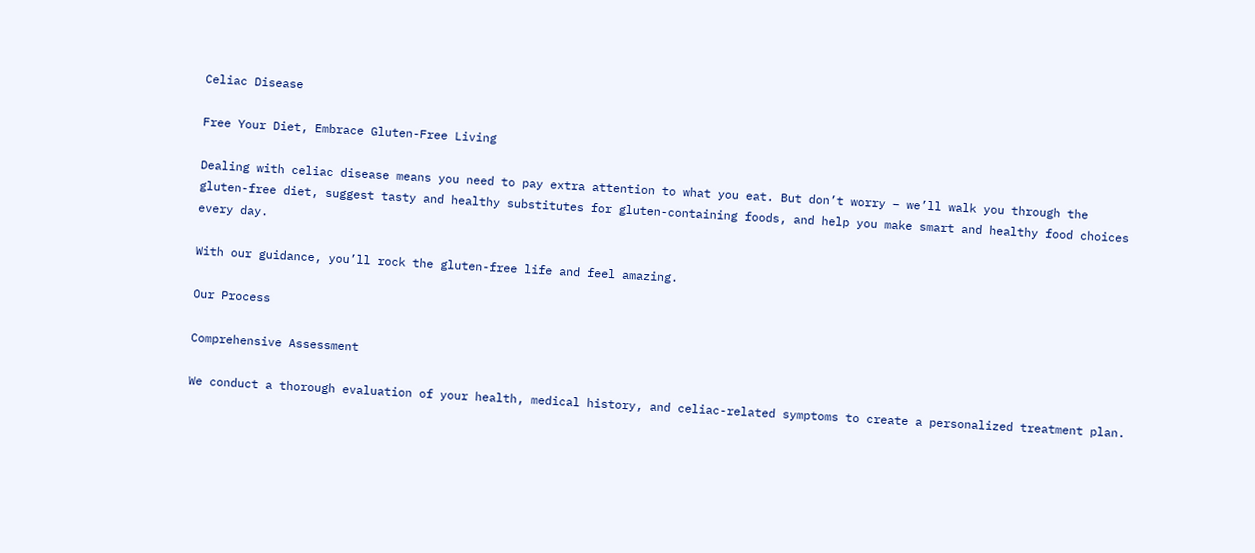Celiac Disease

Free Your Diet, Embrace Gluten-Free Living

Dealing with celiac disease means you need to pay extra attention to what you eat. But don’t worry – we’ll walk you through the gluten-free diet, suggest tasty and healthy substitutes for gluten-containing foods, and help you make smart and healthy food choices every day.

With our guidance, you’ll rock the gluten-free life and feel amazing.

Our Process

Comprehensive Assessment

We conduct a thorough evaluation of your health, medical history, and celiac-related symptoms to create a personalized treatment plan.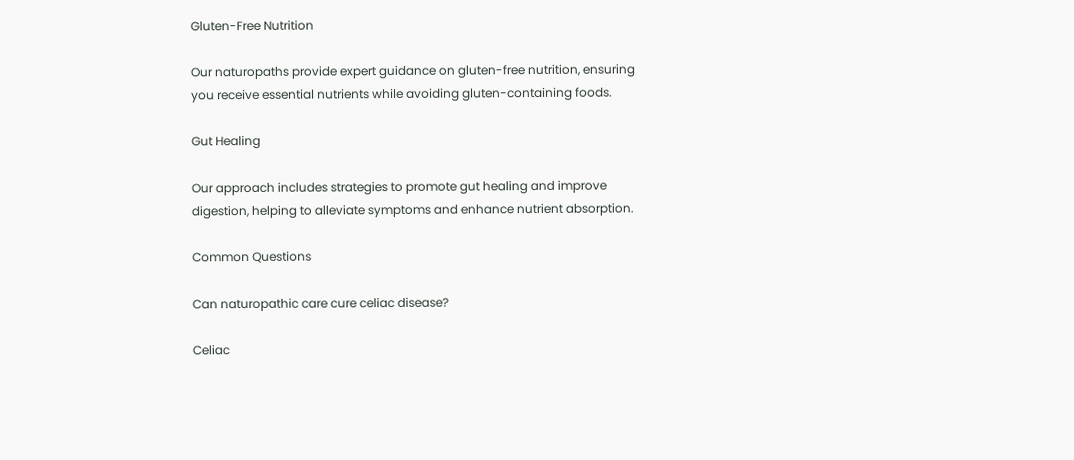Gluten-Free Nutrition

Our naturopaths provide expert guidance on gluten-free nutrition, ensuring you receive essential nutrients while avoiding gluten-containing foods.

Gut Healing

Our approach includes strategies to promote gut healing and improve digestion, helping to alleviate symptoms and enhance nutrient absorption.

Common Questions

Can naturopathic care cure celiac disease?

Celiac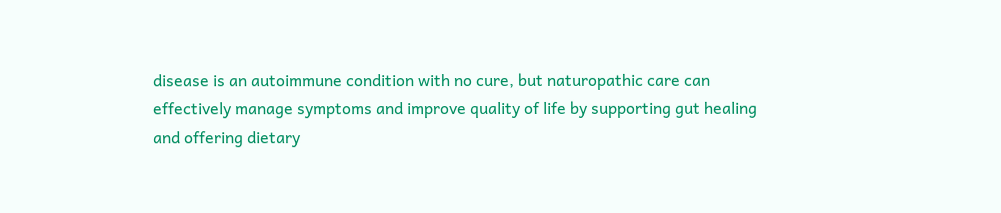disease is an autoimmune condition with no cure, but naturopathic care can effectively manage symptoms and improve quality of life by supporting gut healing and offering dietary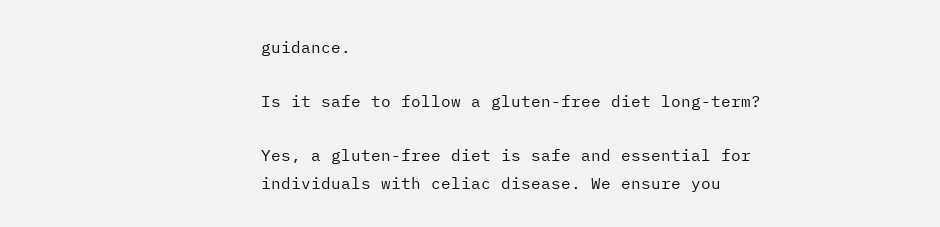guidance.

Is it safe to follow a gluten-free diet long-term?

Yes, a gluten-free diet is safe and essential for individuals with celiac disease. We ensure you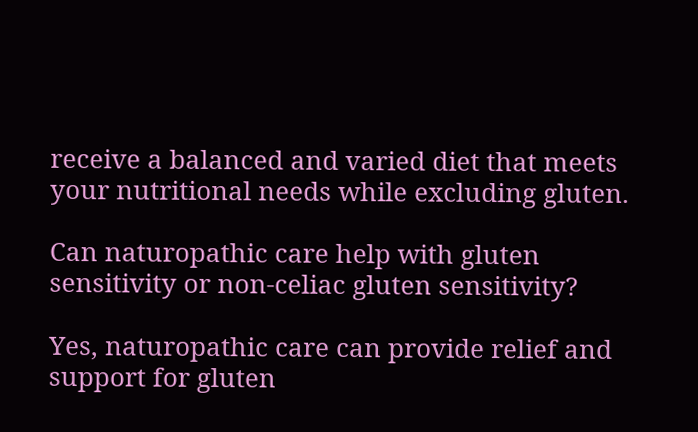receive a balanced and varied diet that meets your nutritional needs while excluding gluten.

Can naturopathic care help with gluten sensitivity or non-celiac gluten sensitivity?

Yes, naturopathic care can provide relief and support for gluten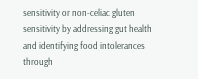sensitivity or non-celiac gluten sensitivity by addressing gut health and identifying food intolerances through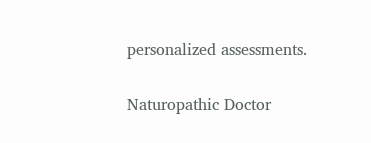personalized assessments.

Naturopathic Doctor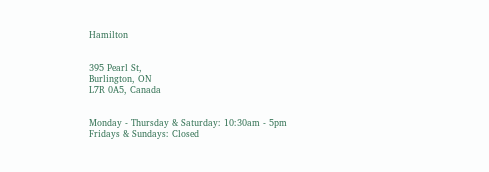Hamilton


395 Pearl St,
Burlington, ON
L7R 0A5, Canada


Monday - Thursday & Saturday: 10:30am - 5pm
Fridays & Sundays: Closed